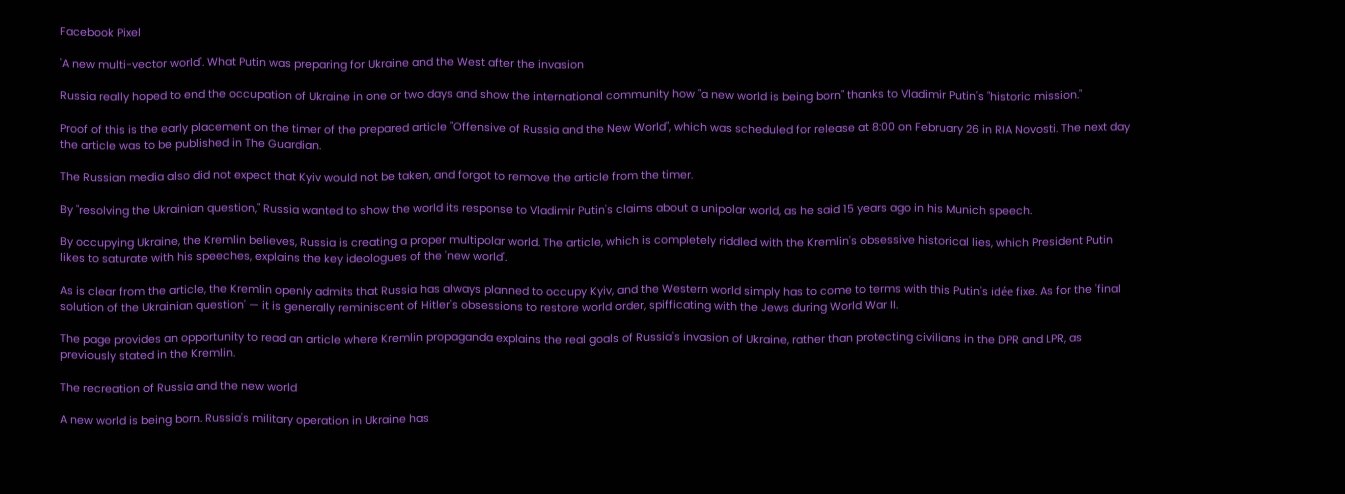Facebook Pixel

'A new multi-vector world'. What Putin was preparing for Ukraine and the West after the invasion

Russia really hoped to end the occupation of Ukraine in one or two days and show the international community how "a new world is being born" thanks to Vladimir Putin's "historic mission."

Proof of this is the early placement on the timer of the prepared article "Offensive of Russia and the New World", which was scheduled for release at 8:00 on February 26 in RIA Novosti. The next day the article was to be published in The Guardian.

The Russian media also did not expect that Kyiv would not be taken, and forgot to remove the article from the timer.

By "resolving the Ukrainian question," Russia wanted to show the world its response to Vladimir Putin's claims about a unipolar world, as he said 15 years ago in his Munich speech.

By occupying Ukraine, the Kremlin believes, Russia is creating a proper multipolar world. The article, which is completely riddled with the Kremlin's obsessive historical lies, which President Putin likes to saturate with his speeches, explains the key ideologues of the 'new world'.

As is clear from the article, the Kremlin openly admits that Russia has always planned to occupy Kyiv, and the Western world simply has to come to terms with this Putin's idée fixe. As for the 'final solution of the Ukrainian question' — it is generally reminiscent of Hitler's obsessions to restore world order, spifficating with the Jews during World War II.

The page provides an opportunity to read an article where Kremlin propaganda explains the real goals of Russia's invasion of Ukraine, rather than protecting civilians in the DPR and LPR, as previously stated in the Kremlin.

The recreation of Russia and the new world

A new world is being born. Russia's military operation in Ukraine has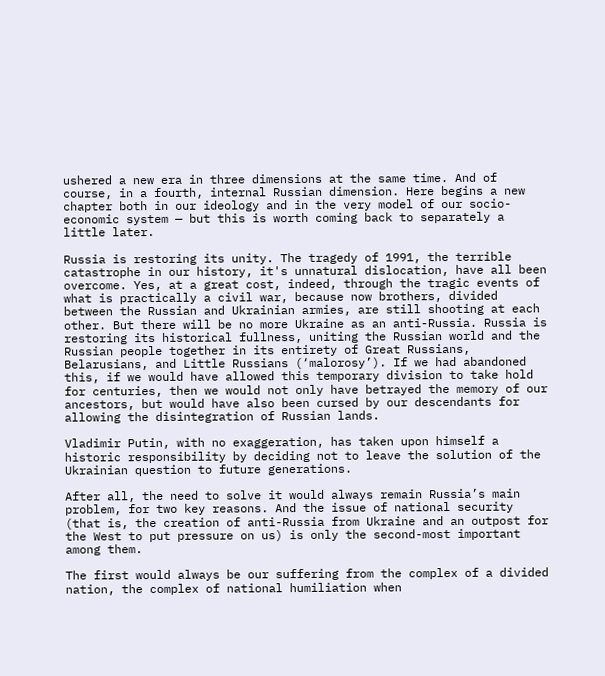ushered a new era in three dimensions at the same time. And of course, in a fourth, internal Russian dimension. Here begins a new chapter both in our ideology and in the very model of our socio-economic system — but this is worth coming back to separately a little later.

Russia is restoring its unity. The tragedy of 1991, the terrible catastrophe in our history, it's unnatural dislocation, have all been overcome. Yes, at a great cost, indeed, through the tragic events of what is practically a civil war, because now brothers, divided between the Russian and Ukrainian armies, are still shooting at each other. But there will be no more Ukraine as an anti-Russia. Russia is restoring its historical fullness, uniting the Russian world and the Russian people together in its entirety of Great Russians, Belarusians, and Little Russians (‘malorosy’). If we had abandoned this, if we would have allowed this temporary division to take hold for centuries, then we would not only have betrayed the memory of our ancestors, but would have also been cursed by our descendants for allowing the disintegration of Russian lands.

Vladimir Putin, with no exaggeration, has taken upon himself a historic responsibility by deciding not to leave the solution of the Ukrainian question to future generations.

After all, the need to solve it would always remain Russia’s main problem, for two key reasons. And the issue of national security (that is, the creation of anti-Russia from Ukraine and an outpost for the West to put pressure on us) is only the second-most important among them.

The first would always be our suffering from the complex of a divided nation, the complex of national humiliation when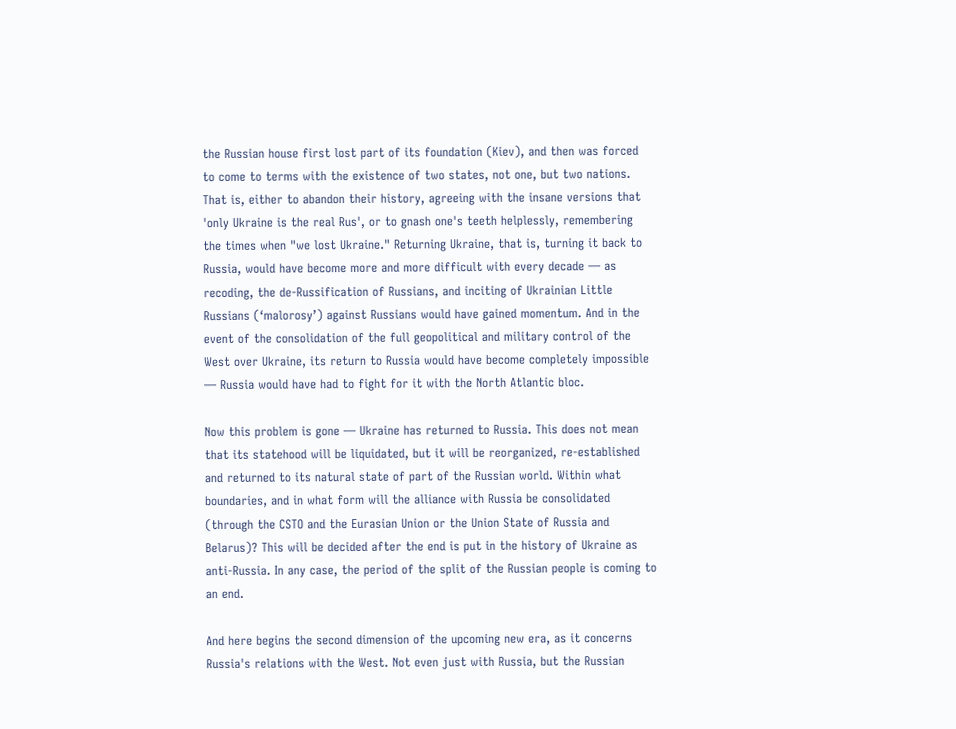the Russian house first lost part of its foundation (Kiev), and then was forced to come to terms with the existence of two states, not one, but two nations. That is, either to abandon their history, agreeing with the insane versions that 'only Ukraine is the real Rus', or to gnash one's teeth helplessly, remembering the times when "we lost Ukraine." Returning Ukraine, that is, turning it back to Russia, would have become more and more difficult with every decade — as recoding, the de-Russification of Russians, and inciting of Ukrainian Little Russians (‘malorosy’) against Russians would have gained momentum. And in the event of the consolidation of the full geopolitical and military control of the West over Ukraine, its return to Russia would have become completely impossible — Russia would have had to fight for it with the North Atlantic bloc.

Now this problem is gone — Ukraine has returned to Russia. This does not mean that its statehood will be liquidated, but it will be reorganized, re-established and returned to its natural state of part of the Russian world. Within what boundaries, and in what form will the alliance with Russia be consolidated (through the CSTO and the Eurasian Union or the Union State of Russia and Belarus)? This will be decided after the end is put in the history of Ukraine as anti-Russia. In any case, the period of the split of the Russian people is coming to an end.

And here begins the second dimension of the upcoming new era, as it concerns Russia's relations with the West. Not even just with Russia, but the Russian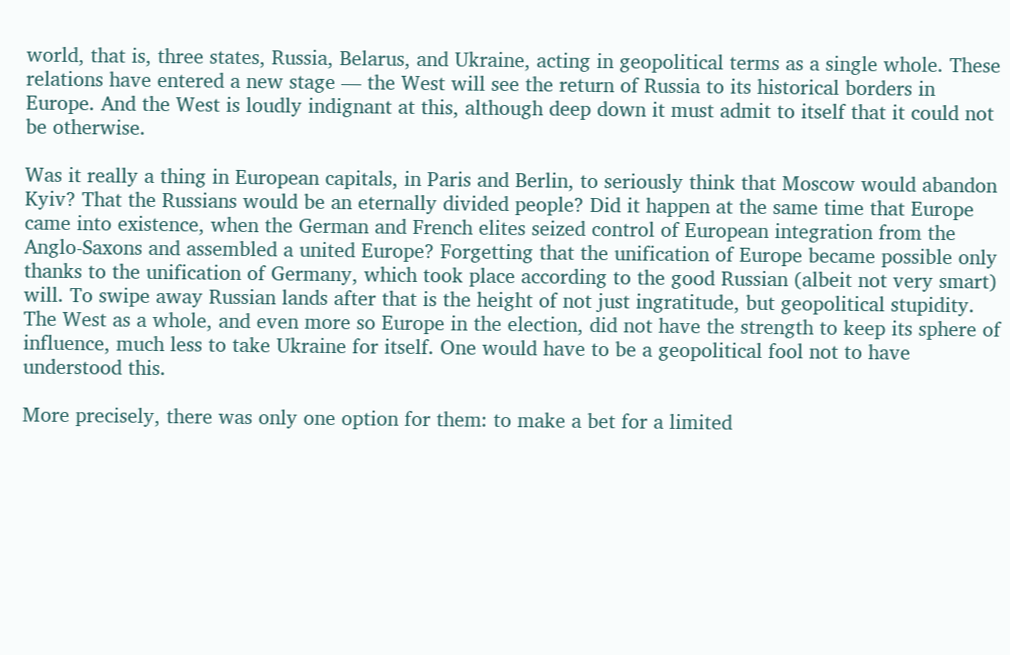world, that is, three states, Russia, Belarus, and Ukraine, acting in geopolitical terms as a single whole. These relations have entered a new stage — the West will see the return of Russia to its historical borders in Europe. And the West is loudly indignant at this, although deep down it must admit to itself that it could not be otherwise.

Was it really a thing in European capitals, in Paris and Berlin, to seriously think that Moscow would abandon Kyiv? That the Russians would be an eternally divided people? Did it happen at the same time that Europe came into existence, when the German and French elites seized control of European integration from the Anglo-Saxons and assembled a united Europe? Forgetting that the unification of Europe became possible only thanks to the unification of Germany, which took place according to the good Russian (albeit not very smart) will. To swipe away Russian lands after that is the height of not just ingratitude, but geopolitical stupidity. The West as a whole, and even more so Europe in the election, did not have the strength to keep its sphere of influence, much less to take Ukraine for itself. One would have to be a geopolitical fool not to have understood this.

More precisely, there was only one option for them: to make a bet for a limited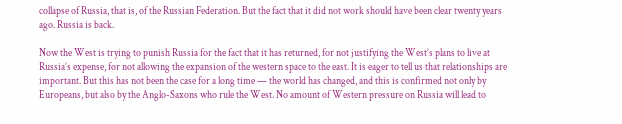collapse of Russia, that is, of the Russian Federation. But the fact that it did not work should have been clear twenty years ago. Russia is back.

Now the West is trying to punish Russia for the fact that it has returned, for not justifying the West’s plans to live at Russia’s expense, for not allowing the expansion of the western space to the east. It is eager to tell us that relationships are important. But this has not been the case for a long time — the world has changed, and this is confirmed not only by Europeans, but also by the Anglo-Saxons who rule the West. No amount of Western pressure on Russia will lead to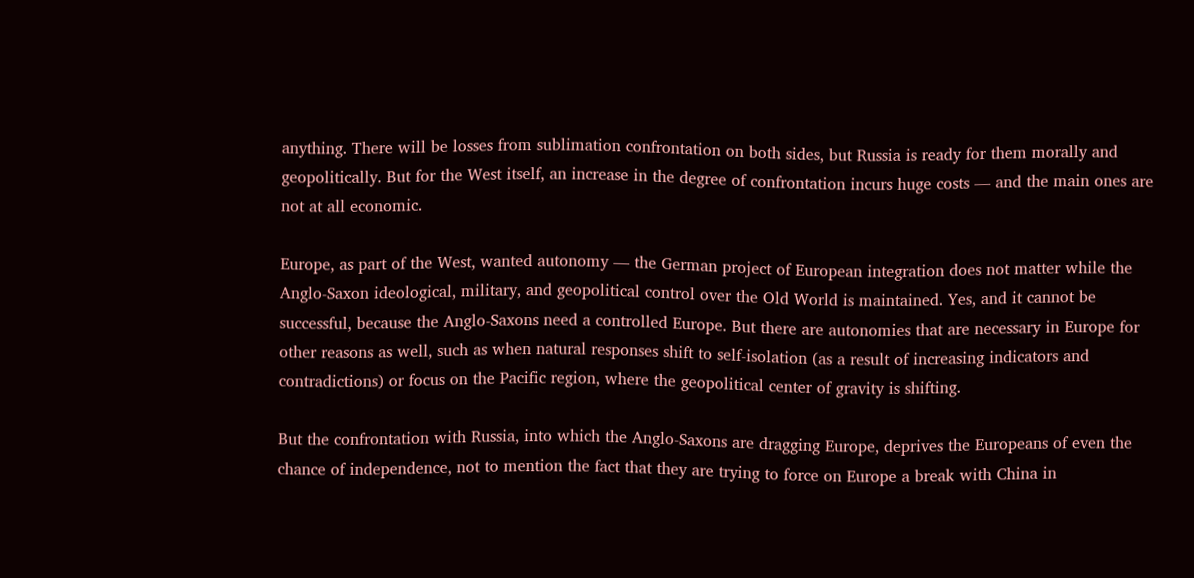anything. There will be losses from sublimation confrontation on both sides, but Russia is ready for them morally and geopolitically. But for the West itself, an increase in the degree of confrontation incurs huge costs — and the main ones are not at all economic.

Europe, as part of the West, wanted autonomy — the German project of European integration does not matter while the Anglo-Saxon ideological, military, and geopolitical control over the Old World is maintained. Yes, and it cannot be successful, because the Anglo-Saxons need a controlled Europe. But there are autonomies that are necessary in Europe for other reasons as well, such as when natural responses shift to self-isolation (as a result of increasing indicators and contradictions) or focus on the Pacific region, where the geopolitical center of gravity is shifting.

But the confrontation with Russia, into which the Anglo-Saxons are dragging Europe, deprives the Europeans of even the chance of independence, not to mention the fact that they are trying to force on Europe a break with China in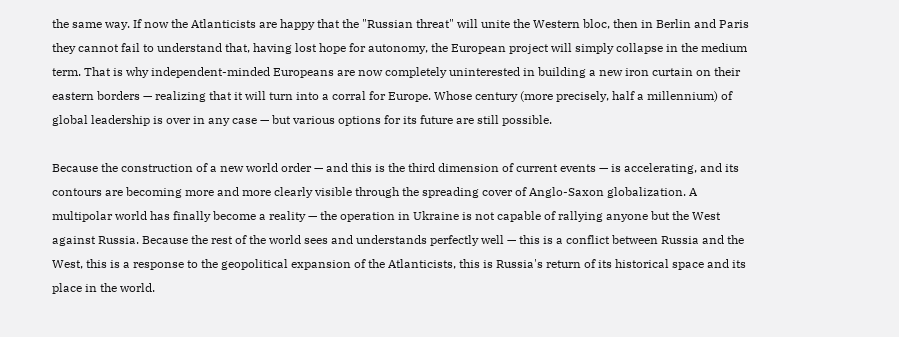the same way. If now the Atlanticists are happy that the "Russian threat" will unite the Western bloc, then in Berlin and Paris they cannot fail to understand that, having lost hope for autonomy, the European project will simply collapse in the medium term. That is why independent-minded Europeans are now completely uninterested in building a new iron curtain on their eastern borders — realizing that it will turn into a corral for Europe. Whose century (more precisely, half a millennium) of global leadership is over in any case — but various options for its future are still possible.

Because the construction of a new world order — and this is the third dimension of current events — is accelerating, and its contours are becoming more and more clearly visible through the spreading cover of Anglo-Saxon globalization. A multipolar world has finally become a reality — the operation in Ukraine is not capable of rallying anyone but the West against Russia. Because the rest of the world sees and understands perfectly well — this is a conflict between Russia and the West, this is a response to the geopolitical expansion of the Atlanticists, this is Russia's return of its historical space and its place in the world.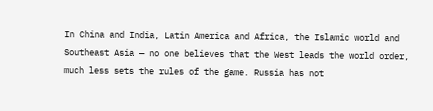In China and India, Latin America and Africa, the Islamic world and Southeast Asia — no one believes that the West leads the world order, much less sets the rules of the game. Russia has not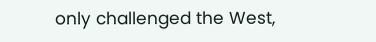only challenged the West,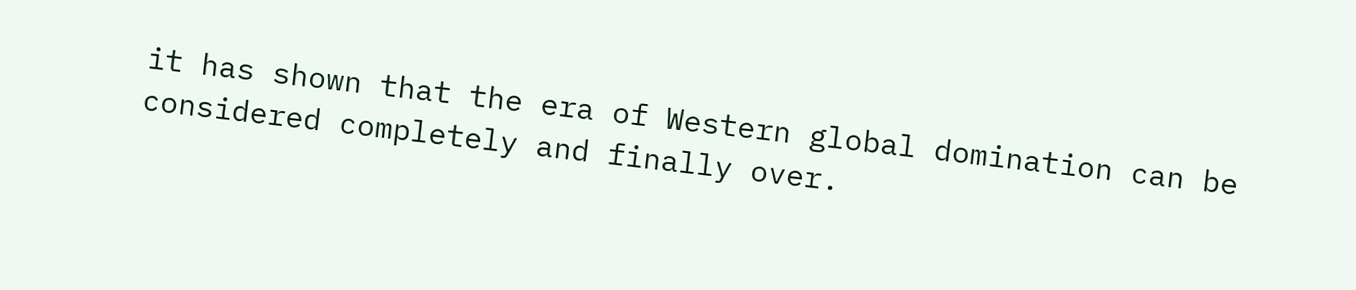it has shown that the era of Western global domination can be considered completely and finally over.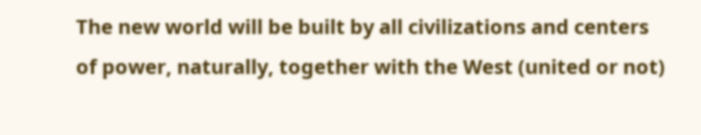The new world will be built by all civilizations and centers of power, naturally, together with the West (united or not)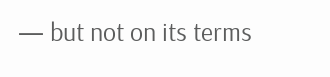— but not on its terms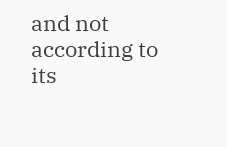and not according to its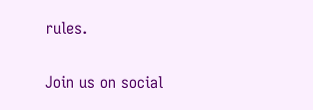rules.

Join us on social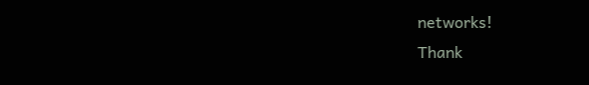networks!
Thank